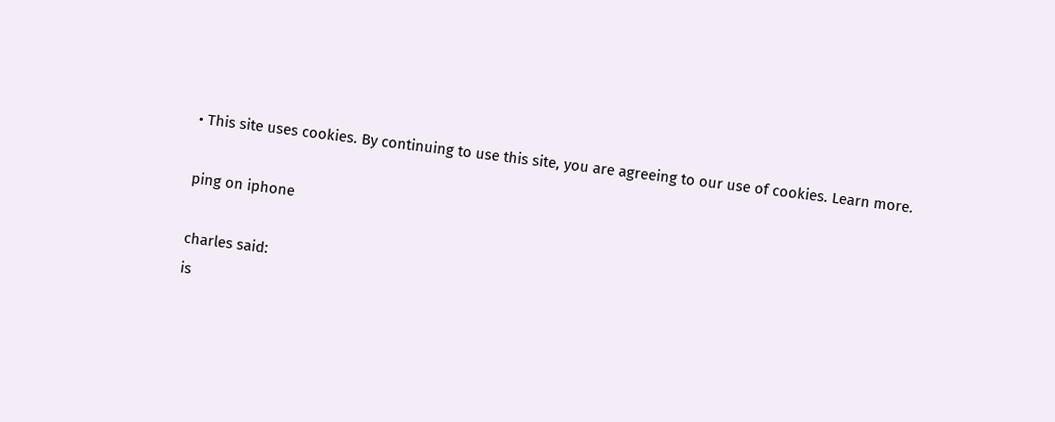• This site uses cookies. By continuing to use this site, you are agreeing to our use of cookies. Learn more.

ping on iphone

charles said:
is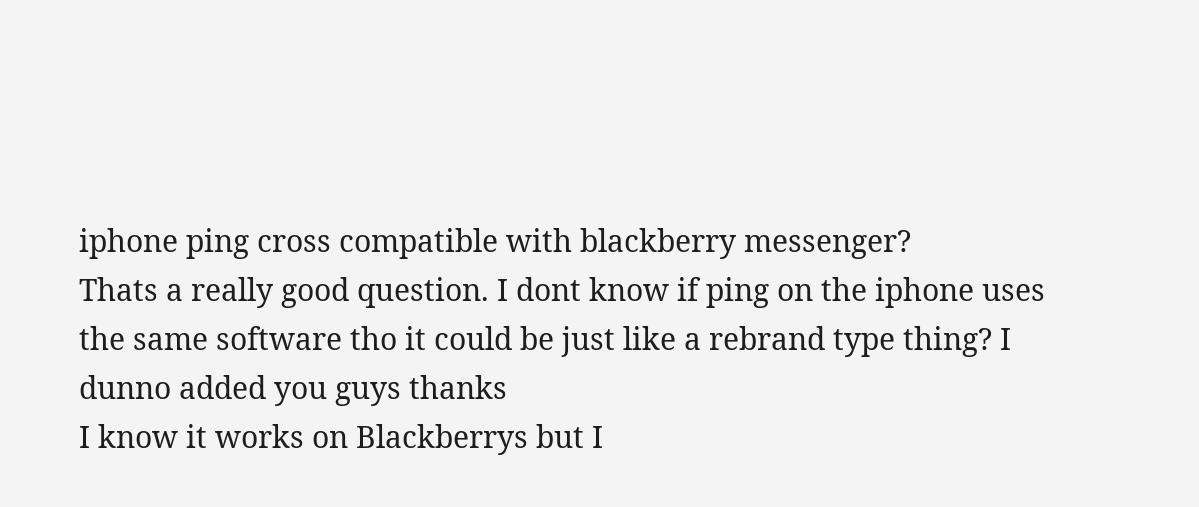iphone ping cross compatible with blackberry messenger?
Thats a really good question. I dont know if ping on the iphone uses the same software tho it could be just like a rebrand type thing? I dunno added you guys thanks
I know it works on Blackberrys but I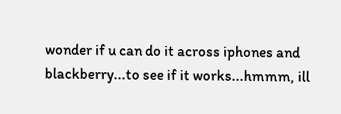wonder if u can do it across iphones and blackberry...to see if it works...hmmm, ill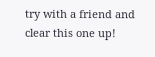try with a friend and clear this one up!